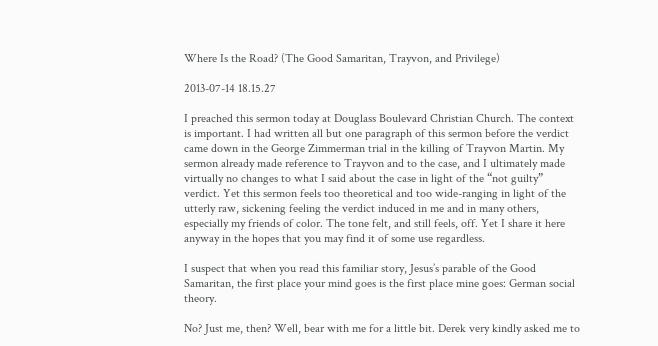Where Is the Road? (The Good Samaritan, Trayvon, and Privilege)

2013-07-14 18.15.27

I preached this sermon today at Douglass Boulevard Christian Church. The context is important. I had written all but one paragraph of this sermon before the verdict came down in the George Zimmerman trial in the killing of Trayvon Martin. My sermon already made reference to Trayvon and to the case, and I ultimately made virtually no changes to what I said about the case in light of the “not guilty” verdict. Yet this sermon feels too theoretical and too wide-ranging in light of the utterly raw, sickening feeling the verdict induced in me and in many others, especially my friends of color. The tone felt, and still feels, off. Yet I share it here anyway in the hopes that you may find it of some use regardless.

I suspect that when you read this familiar story, Jesus’s parable of the Good Samaritan, the first place your mind goes is the first place mine goes: German social theory.

No? Just me, then? Well, bear with me for a little bit. Derek very kindly asked me to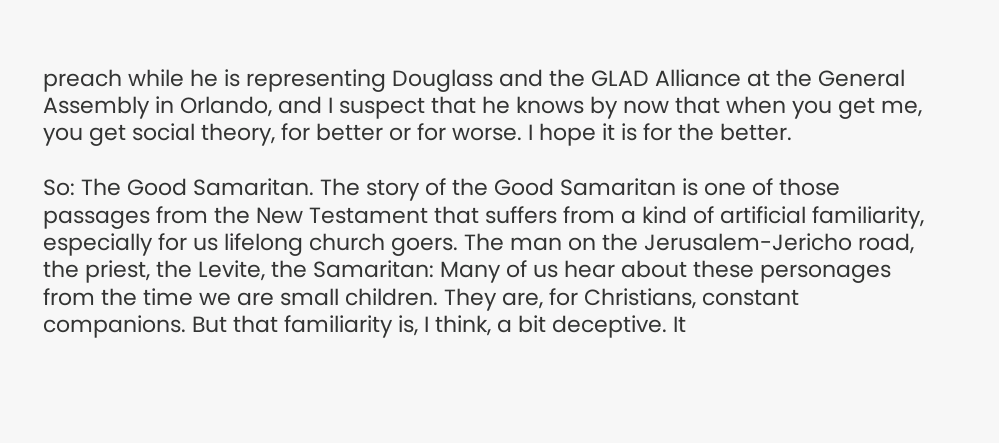preach while he is representing Douglass and the GLAD Alliance at the General Assembly in Orlando, and I suspect that he knows by now that when you get me, you get social theory, for better or for worse. I hope it is for the better.

So: The Good Samaritan. The story of the Good Samaritan is one of those passages from the New Testament that suffers from a kind of artificial familiarity, especially for us lifelong church goers. The man on the Jerusalem-Jericho road, the priest, the Levite, the Samaritan: Many of us hear about these personages from the time we are small children. They are, for Christians, constant companions. But that familiarity is, I think, a bit deceptive. It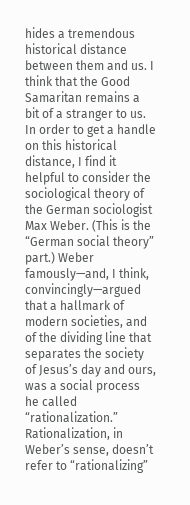hides a tremendous historical distance between them and us. I think that the Good Samaritan remains a bit of a stranger to us. In order to get a handle on this historical distance, I find it helpful to consider the sociological theory of the German sociologist Max Weber. (This is the “German social theory” part.) Weber famously—and, I think, convincingly—argued that a hallmark of modern societies, and of the dividing line that separates the society of Jesus’s day and ours, was a social process he called “rationalization.” Rationalization, in Weber’s sense, doesn’t refer to “rationalizing”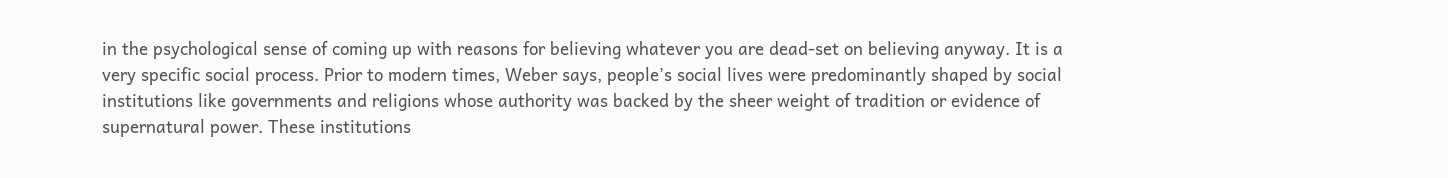in the psychological sense of coming up with reasons for believing whatever you are dead-set on believing anyway. It is a very specific social process. Prior to modern times, Weber says, people’s social lives were predominantly shaped by social institutions like governments and religions whose authority was backed by the sheer weight of tradition or evidence of supernatural power. These institutions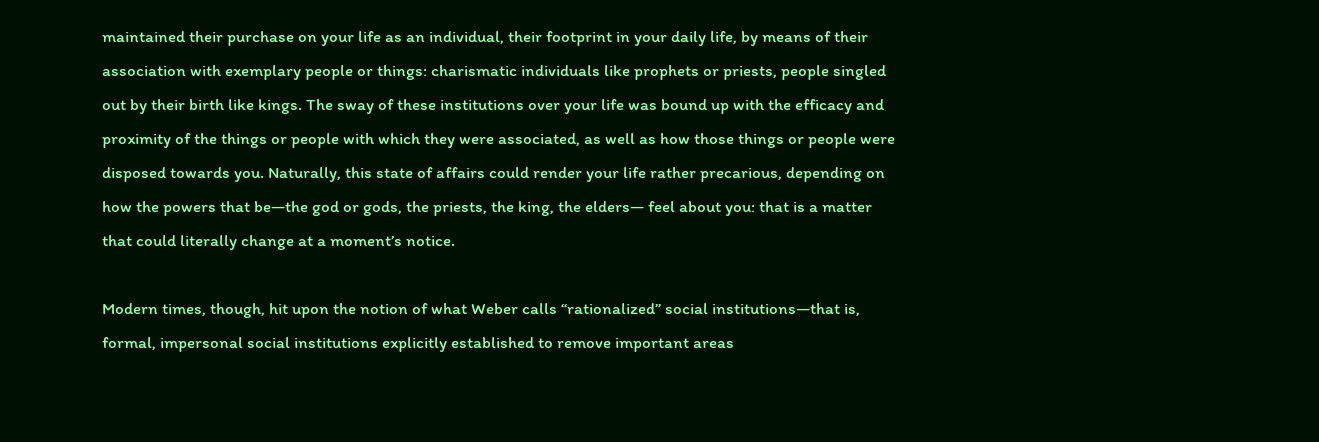maintained their purchase on your life as an individual, their footprint in your daily life, by means of their association with exemplary people or things: charismatic individuals like prophets or priests, people singled out by their birth like kings. The sway of these institutions over your life was bound up with the efficacy and proximity of the things or people with which they were associated, as well as how those things or people were disposed towards you. Naturally, this state of affairs could render your life rather precarious, depending on how the powers that be—the god or gods, the priests, the king, the elders— feel about you: that is a matter that could literally change at a moment’s notice.

Modern times, though, hit upon the notion of what Weber calls “rationalized” social institutions—that is, formal, impersonal social institutions explicitly established to remove important areas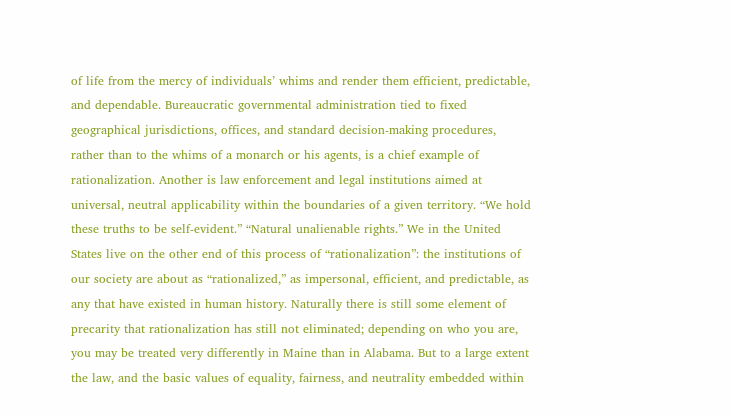of life from the mercy of individuals’ whims and render them efficient, predictable, and dependable. Bureaucratic governmental administration tied to fixed geographical jurisdictions, offices, and standard decision-making procedures, rather than to the whims of a monarch or his agents, is a chief example of rationalization. Another is law enforcement and legal institutions aimed at universal, neutral applicability within the boundaries of a given territory. “We hold these truths to be self-evident.” “Natural unalienable rights.” We in the United States live on the other end of this process of “rationalization”: the institutions of our society are about as “rationalized,” as impersonal, efficient, and predictable, as any that have existed in human history. Naturally there is still some element of precarity that rationalization has still not eliminated; depending on who you are, you may be treated very differently in Maine than in Alabama. But to a large extent the law, and the basic values of equality, fairness, and neutrality embedded within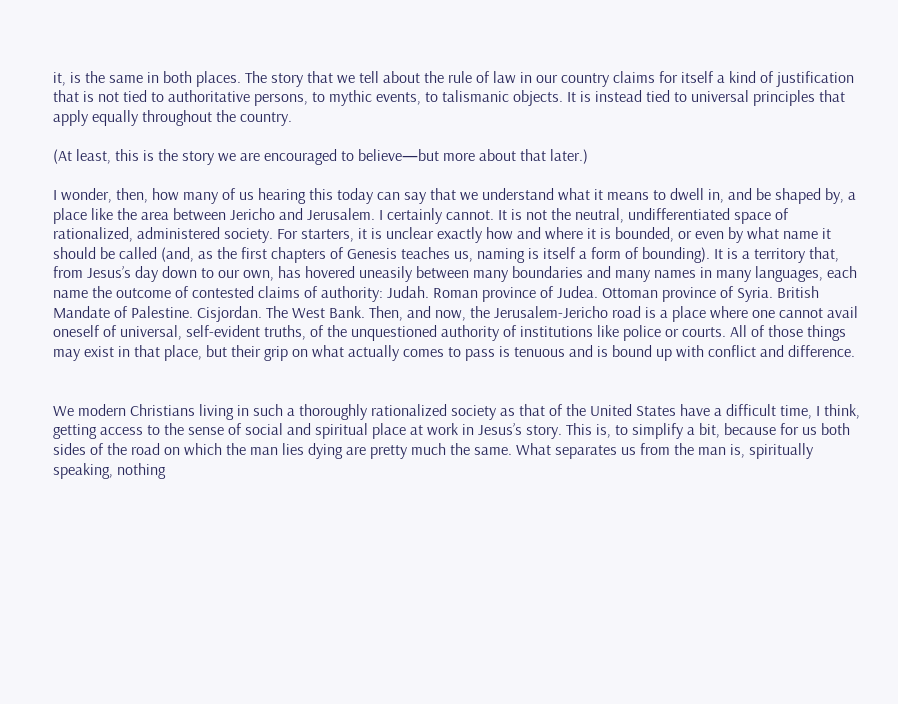it, is the same in both places. The story that we tell about the rule of law in our country claims for itself a kind of justification that is not tied to authoritative persons, to mythic events, to talismanic objects. It is instead tied to universal principles that apply equally throughout the country.

(At least, this is the story we are encouraged to believe—but more about that later.)

I wonder, then, how many of us hearing this today can say that we understand what it means to dwell in, and be shaped by, a place like the area between Jericho and Jerusalem. I certainly cannot. It is not the neutral, undifferentiated space of rationalized, administered society. For starters, it is unclear exactly how and where it is bounded, or even by what name it should be called (and, as the first chapters of Genesis teaches us, naming is itself a form of bounding). It is a territory that, from Jesus’s day down to our own, has hovered uneasily between many boundaries and many names in many languages, each name the outcome of contested claims of authority: Judah. Roman province of Judea. Ottoman province of Syria. British Mandate of Palestine. Cisjordan. The West Bank. Then, and now, the Jerusalem-Jericho road is a place where one cannot avail oneself of universal, self-evident truths, of the unquestioned authority of institutions like police or courts. All of those things may exist in that place, but their grip on what actually comes to pass is tenuous and is bound up with conflict and difference.


We modern Christians living in such a thoroughly rationalized society as that of the United States have a difficult time, I think, getting access to the sense of social and spiritual place at work in Jesus’s story. This is, to simplify a bit, because for us both sides of the road on which the man lies dying are pretty much the same. What separates us from the man is, spiritually speaking, nothing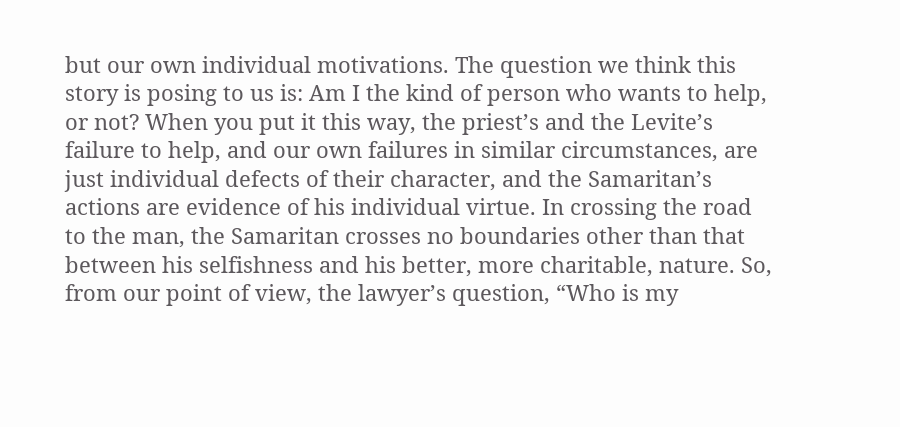but our own individual motivations. The question we think this story is posing to us is: Am I the kind of person who wants to help, or not? When you put it this way, the priest’s and the Levite’s failure to help, and our own failures in similar circumstances, are just individual defects of their character, and the Samaritan’s actions are evidence of his individual virtue. In crossing the road to the man, the Samaritan crosses no boundaries other than that between his selfishness and his better, more charitable, nature. So, from our point of view, the lawyer’s question, “Who is my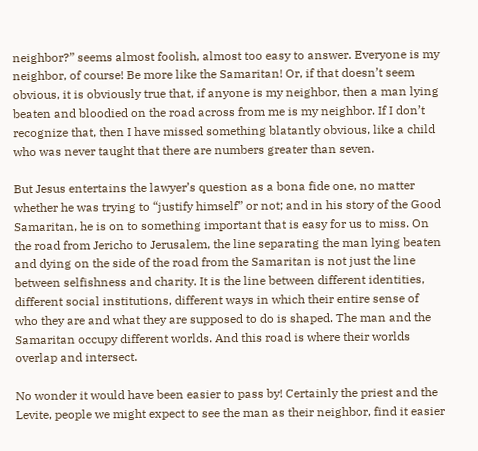neighbor?” seems almost foolish, almost too easy to answer. Everyone is my neighbor, of course! Be more like the Samaritan! Or, if that doesn’t seem obvious, it is obviously true that, if anyone is my neighbor, then a man lying beaten and bloodied on the road across from me is my neighbor. If I don’t recognize that, then I have missed something blatantly obvious, like a child who was never taught that there are numbers greater than seven.

But Jesus entertains the lawyer’s question as a bona fide one, no matter whether he was trying to “justify himself” or not; and in his story of the Good Samaritan, he is on to something important that is easy for us to miss. On the road from Jericho to Jerusalem, the line separating the man lying beaten and dying on the side of the road from the Samaritan is not just the line between selfishness and charity. It is the line between different identities, different social institutions, different ways in which their entire sense of who they are and what they are supposed to do is shaped. The man and the Samaritan occupy different worlds. And this road is where their worlds overlap and intersect.

No wonder it would have been easier to pass by! Certainly the priest and the Levite, people we might expect to see the man as their neighbor, find it easier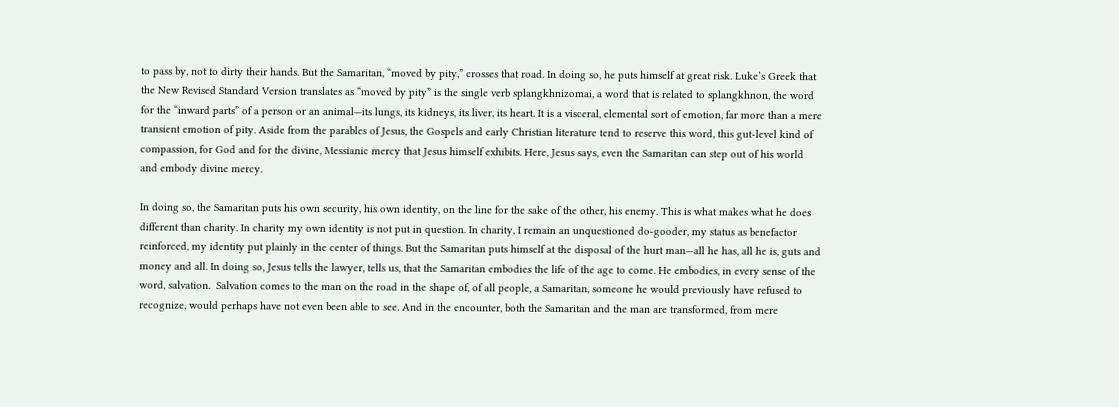to pass by, not to dirty their hands. But the Samaritan, “moved by pity,” crosses that road. In doing so, he puts himself at great risk. Luke’s Greek that the New Revised Standard Version translates as “moved by pity” is the single verb splangkhnizomai, a word that is related to splangkhnon, the word for the “inward parts” of a person or an animal—its lungs, its kidneys, its liver, its heart. It is a visceral, elemental sort of emotion, far more than a mere transient emotion of pity. Aside from the parables of Jesus, the Gospels and early Christian literature tend to reserve this word, this gut-level kind of compassion, for God and for the divine, Messianic mercy that Jesus himself exhibits. Here, Jesus says, even the Samaritan can step out of his world and embody divine mercy.

In doing so, the Samaritan puts his own security, his own identity, on the line for the sake of the other, his enemy. This is what makes what he does different than charity. In charity my own identity is not put in question. In charity, I remain an unquestioned do-gooder, my status as benefactor reinforced, my identity put plainly in the center of things. But the Samaritan puts himself at the disposal of the hurt man—all he has, all he is, guts and money and all. In doing so, Jesus tells the lawyer, tells us, that the Samaritan embodies the life of the age to come. He embodies, in every sense of the word, salvation.  Salvation comes to the man on the road in the shape of, of all people, a Samaritan, someone he would previously have refused to recognize, would perhaps have not even been able to see. And in the encounter, both the Samaritan and the man are transformed, from mere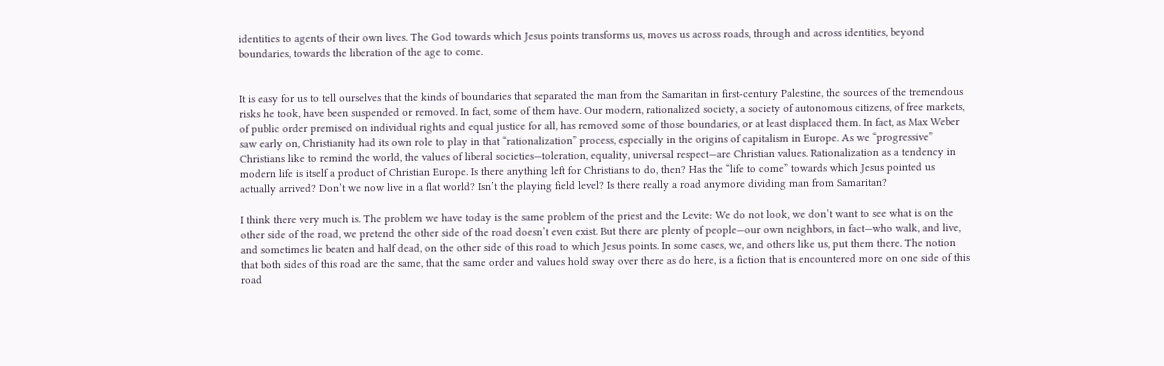identities to agents of their own lives. The God towards which Jesus points transforms us, moves us across roads, through and across identities, beyond boundaries, towards the liberation of the age to come.


It is easy for us to tell ourselves that the kinds of boundaries that separated the man from the Samaritan in first-century Palestine, the sources of the tremendous risks he took, have been suspended or removed. In fact, some of them have. Our modern, rationalized society, a society of autonomous citizens, of free markets, of public order premised on individual rights and equal justice for all, has removed some of those boundaries, or at least displaced them. In fact, as Max Weber saw early on, Christianity had its own role to play in that “rationalization” process, especially in the origins of capitalism in Europe. As we “progressive” Christians like to remind the world, the values of liberal societies—toleration, equality, universal respect—are Christian values. Rationalization as a tendency in modern life is itself a product of Christian Europe. Is there anything left for Christians to do, then? Has the “life to come” towards which Jesus pointed us actually arrived? Don’t we now live in a flat world? Isn’t the playing field level? Is there really a road anymore dividing man from Samaritan?

I think there very much is. The problem we have today is the same problem of the priest and the Levite: We do not look, we don’t want to see what is on the other side of the road, we pretend the other side of the road doesn’t even exist. But there are plenty of people—our own neighbors, in fact—who walk, and live, and sometimes lie beaten and half dead, on the other side of this road to which Jesus points. In some cases, we, and others like us, put them there. The notion that both sides of this road are the same, that the same order and values hold sway over there as do here, is a fiction that is encountered more on one side of this road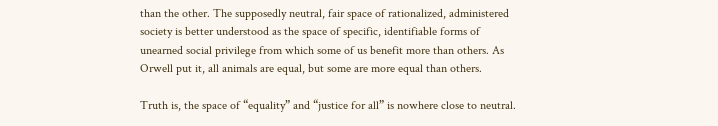than the other. The supposedly neutral, fair space of rationalized, administered society is better understood as the space of specific, identifiable forms of unearned social privilege from which some of us benefit more than others. As Orwell put it, all animals are equal, but some are more equal than others.

Truth is, the space of “equality” and “justice for all” is nowhere close to neutral.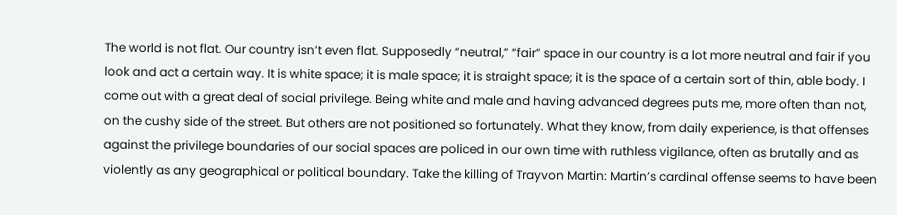The world is not flat. Our country isn’t even flat. Supposedly “neutral,” “fair” space in our country is a lot more neutral and fair if you look and act a certain way. It is white space; it is male space; it is straight space; it is the space of a certain sort of thin, able body. I come out with a great deal of social privilege. Being white and male and having advanced degrees puts me, more often than not, on the cushy side of the street. But others are not positioned so fortunately. What they know, from daily experience, is that offenses against the privilege boundaries of our social spaces are policed in our own time with ruthless vigilance, often as brutally and as violently as any geographical or political boundary. Take the killing of Trayvon Martin: Martin’s cardinal offense seems to have been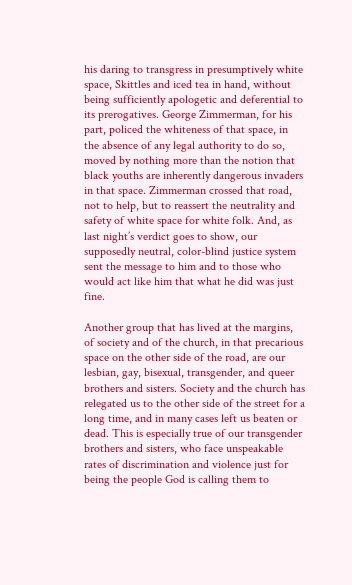his daring to transgress in presumptively white space, Skittles and iced tea in hand, without being sufficiently apologetic and deferential to its prerogatives. George Zimmerman, for his part, policed the whiteness of that space, in the absence of any legal authority to do so, moved by nothing more than the notion that black youths are inherently dangerous invaders in that space. Zimmerman crossed that road, not to help, but to reassert the neutrality and safety of white space for white folk. And, as last night’s verdict goes to show, our supposedly neutral, color-blind justice system sent the message to him and to those who would act like him that what he did was just fine.

Another group that has lived at the margins, of society and of the church, in that precarious space on the other side of the road, are our lesbian, gay, bisexual, transgender, and queer brothers and sisters. Society and the church has relegated us to the other side of the street for a long time, and in many cases left us beaten or dead. This is especially true of our transgender brothers and sisters, who face unspeakable rates of discrimination and violence just for being the people God is calling them to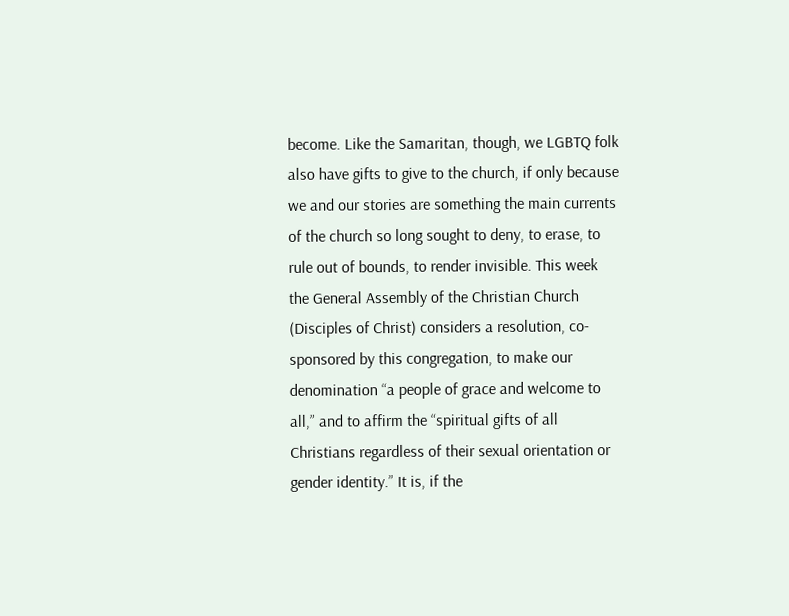become. Like the Samaritan, though, we LGBTQ folk also have gifts to give to the church, if only because we and our stories are something the main currents of the church so long sought to deny, to erase, to rule out of bounds, to render invisible. This week the General Assembly of the Christian Church (Disciples of Christ) considers a resolution, co-sponsored by this congregation, to make our denomination “a people of grace and welcome to all,” and to affirm the “spiritual gifts of all Christians regardless of their sexual orientation or gender identity.” It is, if the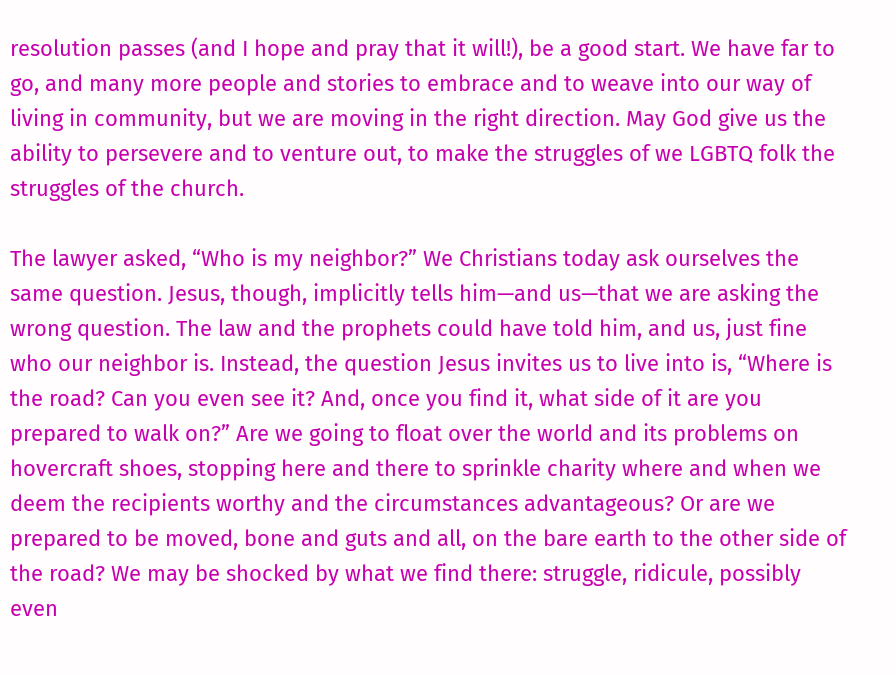resolution passes (and I hope and pray that it will!), be a good start. We have far to go, and many more people and stories to embrace and to weave into our way of living in community, but we are moving in the right direction. May God give us the ability to persevere and to venture out, to make the struggles of we LGBTQ folk the struggles of the church.

The lawyer asked, “Who is my neighbor?” We Christians today ask ourselves the same question. Jesus, though, implicitly tells him—and us—that we are asking the wrong question. The law and the prophets could have told him, and us, just fine who our neighbor is. Instead, the question Jesus invites us to live into is, “Where is the road? Can you even see it? And, once you find it, what side of it are you prepared to walk on?” Are we going to float over the world and its problems on hovercraft shoes, stopping here and there to sprinkle charity where and when we deem the recipients worthy and the circumstances advantageous? Or are we prepared to be moved, bone and guts and all, on the bare earth to the other side of the road? We may be shocked by what we find there: struggle, ridicule, possibly even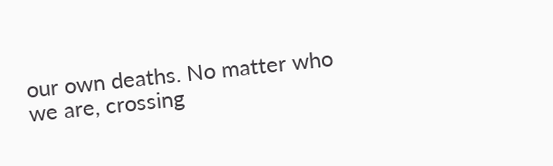our own deaths. No matter who we are, crossing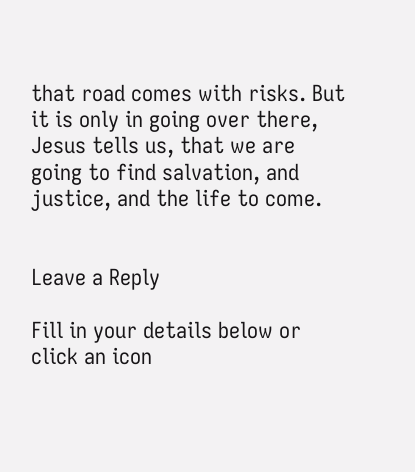that road comes with risks. But it is only in going over there, Jesus tells us, that we are going to find salvation, and justice, and the life to come.


Leave a Reply

Fill in your details below or click an icon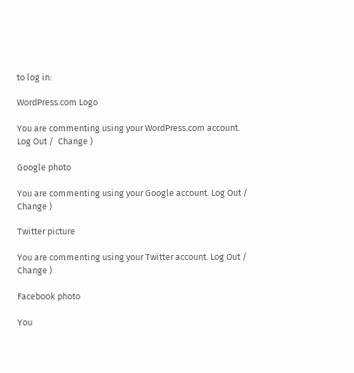to log in:

WordPress.com Logo

You are commenting using your WordPress.com account. Log Out /  Change )

Google photo

You are commenting using your Google account. Log Out /  Change )

Twitter picture

You are commenting using your Twitter account. Log Out /  Change )

Facebook photo

You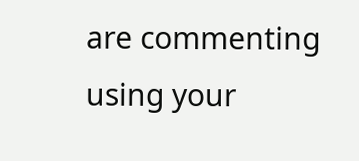are commenting using your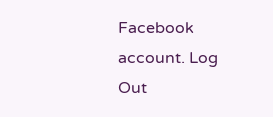Facebook account. Log Out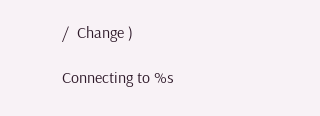/  Change )

Connecting to %s